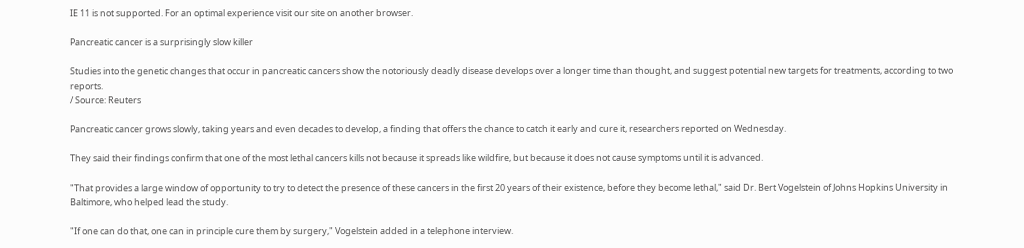IE 11 is not supported. For an optimal experience visit our site on another browser.

Pancreatic cancer is a surprisingly slow killer

Studies into the genetic changes that occur in pancreatic cancers show the notoriously deadly disease develops over a longer time than thought, and suggest potential new targets for treatments, according to two reports.
/ Source: Reuters

Pancreatic cancer grows slowly, taking years and even decades to develop, a finding that offers the chance to catch it early and cure it, researchers reported on Wednesday.

They said their findings confirm that one of the most lethal cancers kills not because it spreads like wildfire, but because it does not cause symptoms until it is advanced.

"That provides a large window of opportunity to try to detect the presence of these cancers in the first 20 years of their existence, before they become lethal," said Dr. Bert Vogelstein of Johns Hopkins University in Baltimore, who helped lead the study.

"If one can do that, one can in principle cure them by surgery," Vogelstein added in a telephone interview.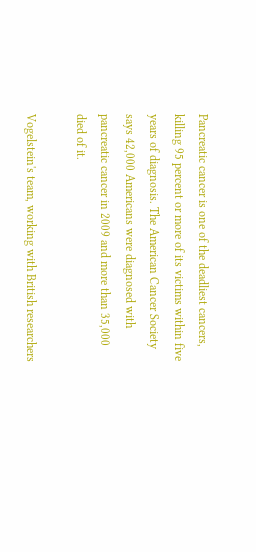Pancreatic cancer is one of the deadliest cancers, killing 95 percent or more of its victims within five years of diagnosis. The American Cancer Society says 42,000 Americans were diagnosed with pancreatic cancer in 2009 and more than 35,000 died of it.

Vogelstein's team, working with British researchers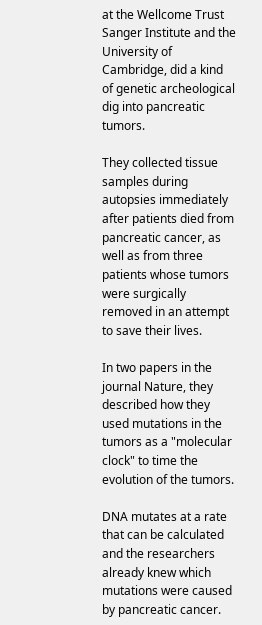at the Wellcome Trust Sanger Institute and the University of Cambridge, did a kind of genetic archeological dig into pancreatic tumors.

They collected tissue samples during autopsies immediately after patients died from pancreatic cancer, as well as from three patients whose tumors were surgically removed in an attempt to save their lives.

In two papers in the journal Nature, they described how they used mutations in the tumors as a "molecular clock" to time the evolution of the tumors.

DNA mutates at a rate that can be calculated and the researchers already knew which mutations were caused by pancreatic cancer.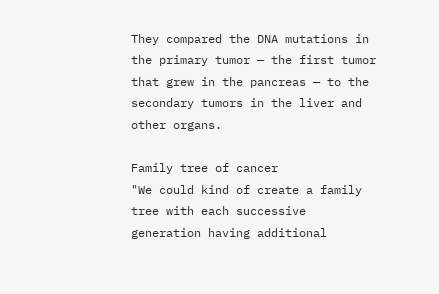They compared the DNA mutations in the primary tumor — the first tumor that grew in the pancreas — to the secondary tumors in the liver and other organs.

Family tree of cancer
"We could kind of create a family tree with each successive generation having additional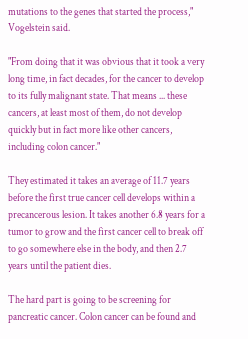mutations to the genes that started the process," Vogelstein said.

"From doing that it was obvious that it took a very long time, in fact decades, for the cancer to develop to its fully malignant state. That means ... these cancers, at least most of them, do not develop quickly but in fact more like other cancers, including colon cancer."

They estimated it takes an average of 11.7 years before the first true cancer cell develops within a precancerous lesion. It takes another 6.8 years for a tumor to grow and the first cancer cell to break off to go somewhere else in the body, and then 2.7 years until the patient dies.

The hard part is going to be screening for pancreatic cancer. Colon cancer can be found and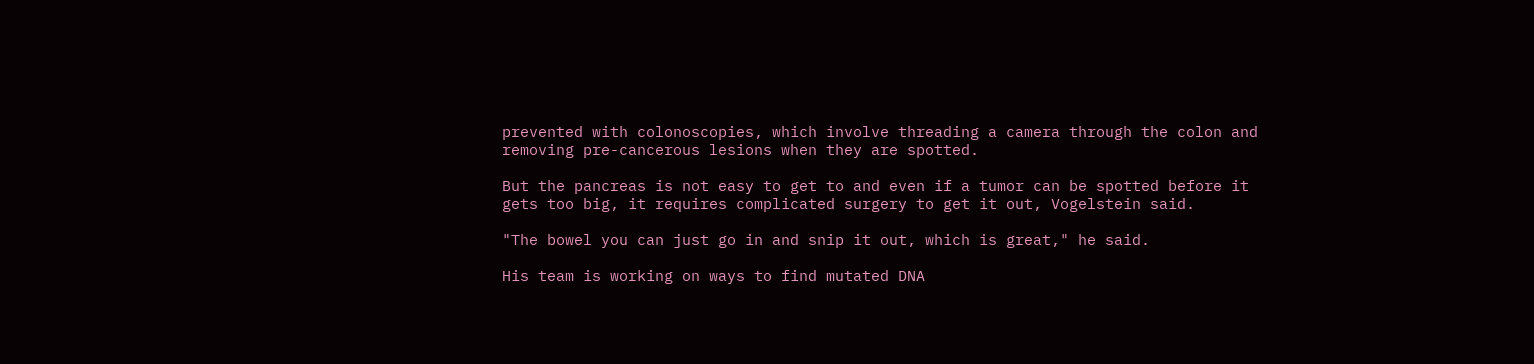prevented with colonoscopies, which involve threading a camera through the colon and removing pre-cancerous lesions when they are spotted.

But the pancreas is not easy to get to and even if a tumor can be spotted before it gets too big, it requires complicated surgery to get it out, Vogelstein said.

"The bowel you can just go in and snip it out, which is great," he said.

His team is working on ways to find mutated DNA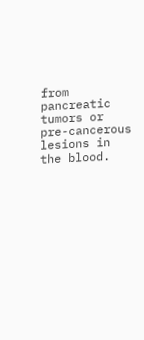from pancreatic tumors or pre-cancerous lesions in the blood.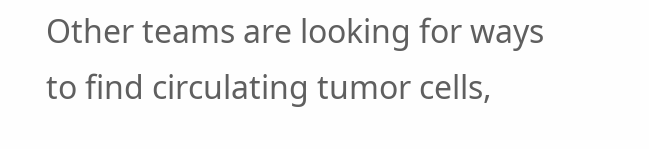Other teams are looking for ways to find circulating tumor cells,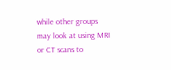while other groups may look at using MRI or CT scans to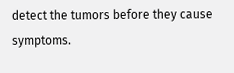detect the tumors before they cause symptoms.